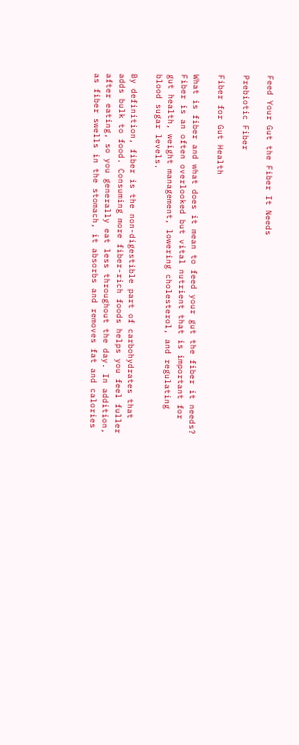Feed Your Gut the Fiber It Needs

Prebiotic Fiber

Fiber for Gut Health

What is fiber and what does it mean to feed your gut the fiber it needs? Fiber is an often overlooked but vital nutrient that is important for gut health, weight management, lowering cholesterol, and regulating blood sugar levels.

By definition, fiber is the non-digestible part of carbohydrates that adds bulk to food. Consuming more fiber-rich foods helps you feel fuller after eating, so you generally eat less throughout the day. In addition, as fiber swells in the stomach, it absorbs and removes fat and calories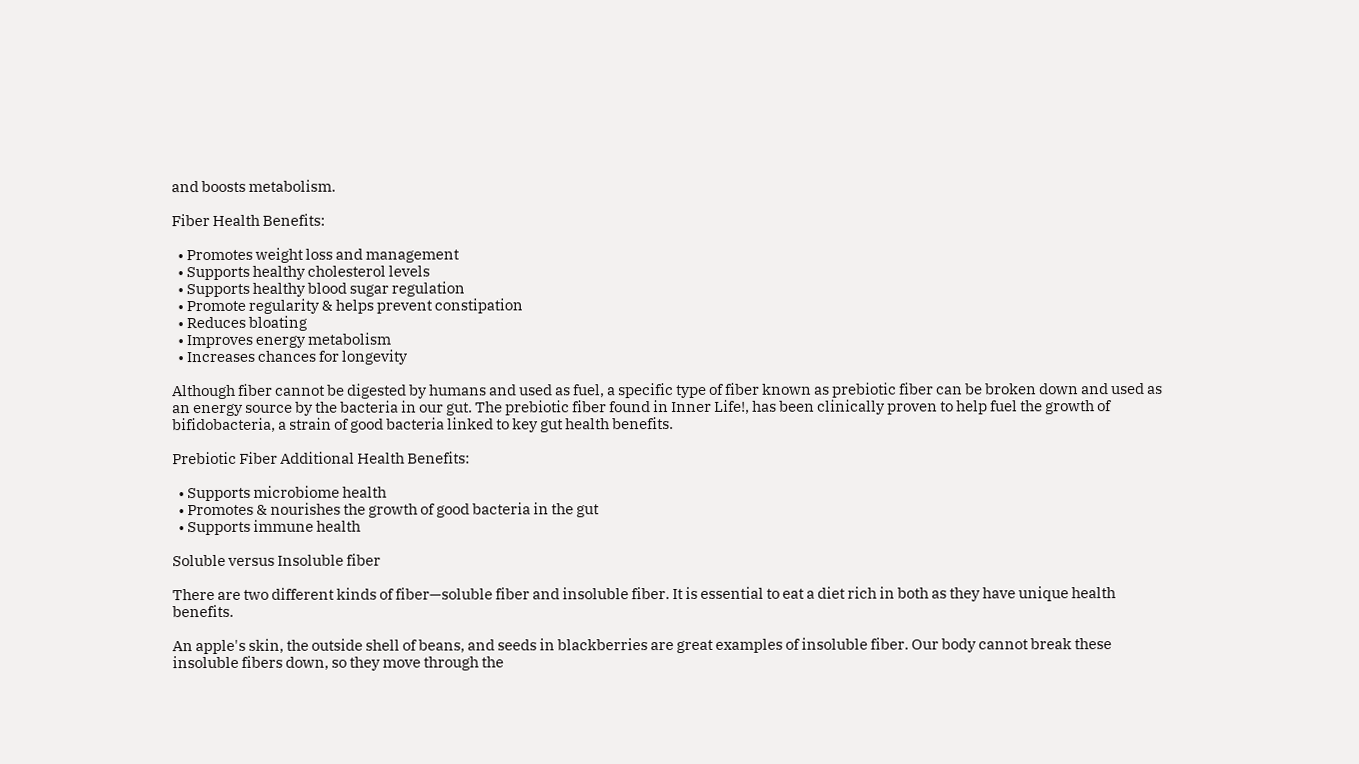and boosts metabolism.

Fiber Health Benefits:

  • Promotes weight loss and management
  • Supports healthy cholesterol levels
  • Supports healthy blood sugar regulation
  • Promote regularity & helps prevent constipation
  • Reduces bloating
  • Improves energy metabolism
  • Increases chances for longevity

Although fiber cannot be digested by humans and used as fuel, a specific type of fiber known as prebiotic fiber can be broken down and used as an energy source by the bacteria in our gut. The prebiotic fiber found in Inner Life!, has been clinically proven to help fuel the growth of bifidobacteria, a strain of good bacteria linked to key gut health benefits.

Prebiotic Fiber Additional Health Benefits:

  • Supports microbiome health
  • Promotes & nourishes the growth of good bacteria in the gut
  • Supports immune health

Soluble versus Insoluble fiber

There are two different kinds of fiber—soluble fiber and insoluble fiber. It is essential to eat a diet rich in both as they have unique health benefits.

An apple's skin, the outside shell of beans, and seeds in blackberries are great examples of insoluble fiber. Our body cannot break these insoluble fibers down, so they move through the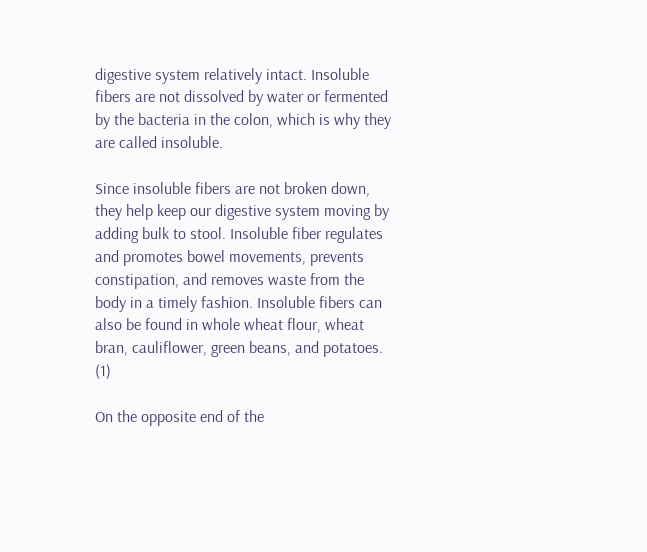digestive system relatively intact. Insoluble fibers are not dissolved by water or fermented by the bacteria in the colon, which is why they are called insoluble.

Since insoluble fibers are not broken down, they help keep our digestive system moving by adding bulk to stool. Insoluble fiber regulates and promotes bowel movements, prevents constipation, and removes waste from the body in a timely fashion. Insoluble fibers can also be found in whole wheat flour, wheat bran, cauliflower, green beans, and potatoes. (1)

On the opposite end of the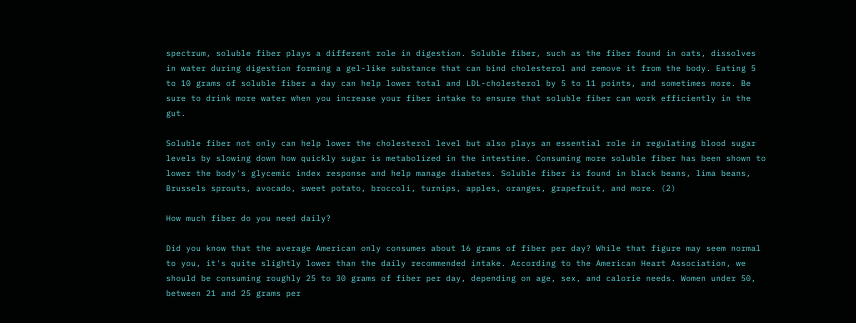spectrum, soluble fiber plays a different role in digestion. Soluble fiber, such as the fiber found in oats, dissolves in water during digestion forming a gel-like substance that can bind cholesterol and remove it from the body. Eating 5 to 10 grams of soluble fiber a day can help lower total and LDL-cholesterol by 5 to 11 points, and sometimes more. Be sure to drink more water when you increase your fiber intake to ensure that soluble fiber can work efficiently in the gut.

Soluble fiber not only can help lower the cholesterol level but also plays an essential role in regulating blood sugar levels by slowing down how quickly sugar is metabolized in the intestine. Consuming more soluble fiber has been shown to lower the body's glycemic index response and help manage diabetes. Soluble fiber is found in black beans, lima beans, Brussels sprouts, avocado, sweet potato, broccoli, turnips, apples, oranges, grapefruit, and more. (2)

How much fiber do you need daily?

Did you know that the average American only consumes about 16 grams of fiber per day? While that figure may seem normal to you, it's quite slightly lower than the daily recommended intake. According to the American Heart Association, we should be consuming roughly 25 to 30 grams of fiber per day, depending on age, sex, and calorie needs. Women under 50, between 21 and 25 grams per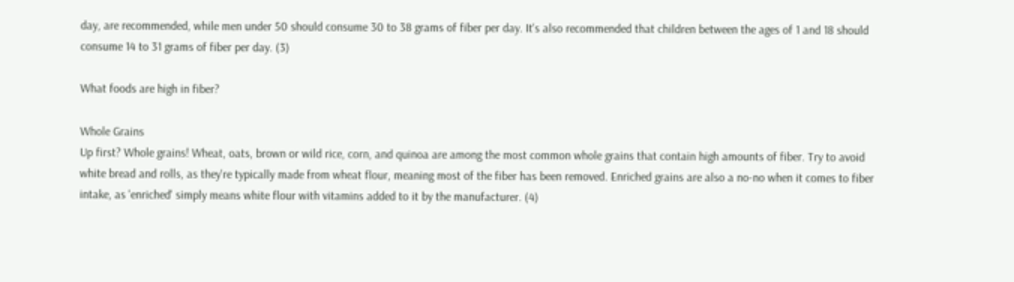day, are recommended, while men under 50 should consume 30 to 38 grams of fiber per day. It's also recommended that children between the ages of 1 and 18 should consume 14 to 31 grams of fiber per day. (3)

What foods are high in fiber?

Whole Grains
Up first? Whole grains! Wheat, oats, brown or wild rice, corn, and quinoa are among the most common whole grains that contain high amounts of fiber. Try to avoid white bread and rolls, as they're typically made from wheat flour, meaning most of the fiber has been removed. Enriched grains are also a no-no when it comes to fiber intake, as 'enriched' simply means white flour with vitamins added to it by the manufacturer. (4)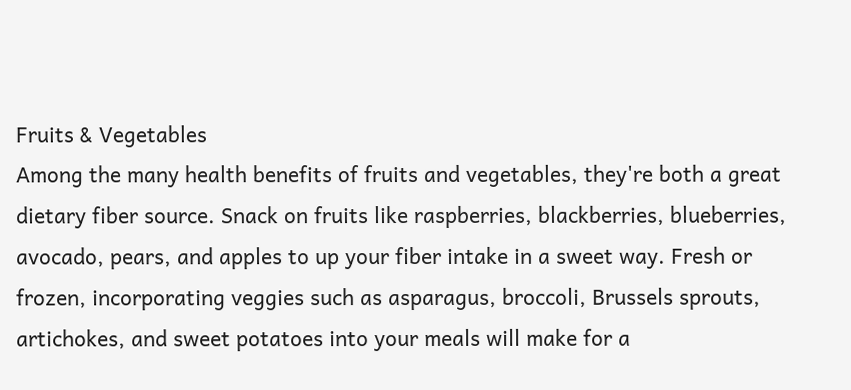Fruits & Vegetables
Among the many health benefits of fruits and vegetables, they're both a great dietary fiber source. Snack on fruits like raspberries, blackberries, blueberries, avocado, pears, and apples to up your fiber intake in a sweet way. Fresh or frozen, incorporating veggies such as asparagus, broccoli, Brussels sprouts, artichokes, and sweet potatoes into your meals will make for a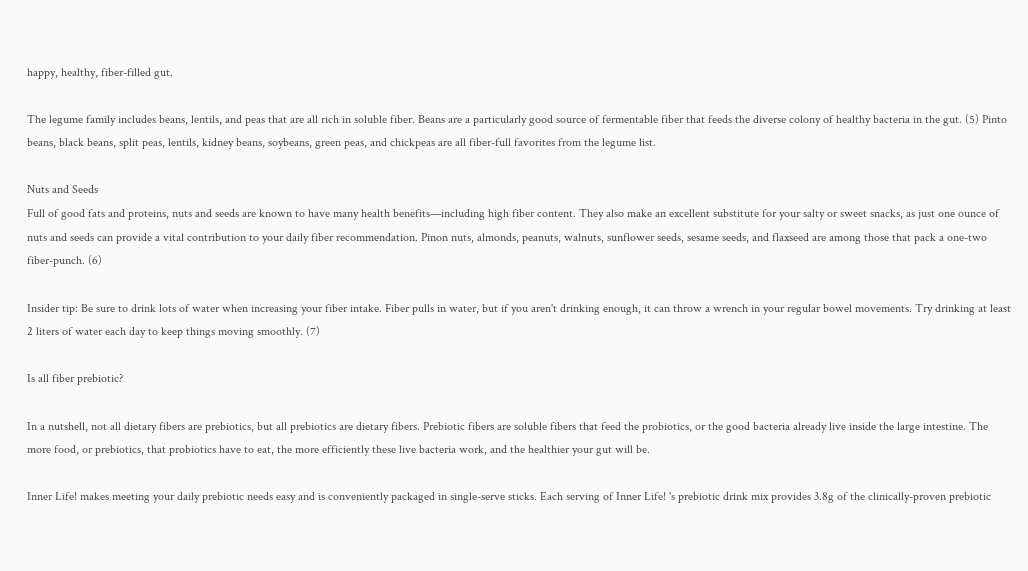happy, healthy, fiber-filled gut.

The legume family includes beans, lentils, and peas that are all rich in soluble fiber. Beans are a particularly good source of fermentable fiber that feeds the diverse colony of healthy bacteria in the gut. (5) Pinto beans, black beans, split peas, lentils, kidney beans, soybeans, green peas, and chickpeas are all fiber-full favorites from the legume list.

Nuts and Seeds
Full of good fats and proteins, nuts and seeds are known to have many health benefits—including high fiber content. They also make an excellent substitute for your salty or sweet snacks, as just one ounce of nuts and seeds can provide a vital contribution to your daily fiber recommendation. Pinon nuts, almonds, peanuts, walnuts, sunflower seeds, sesame seeds, and flaxseed are among those that pack a one-two fiber-punch. (6)

Insider tip: Be sure to drink lots of water when increasing your fiber intake. Fiber pulls in water, but if you aren't drinking enough, it can throw a wrench in your regular bowel movements. Try drinking at least 2 liters of water each day to keep things moving smoothly. (7)

Is all fiber prebiotic?

In a nutshell, not all dietary fibers are prebiotics, but all prebiotics are dietary fibers. Prebiotic fibers are soluble fibers that feed the probiotics, or the good bacteria already live inside the large intestine. The more food, or prebiotics, that probiotics have to eat, the more efficiently these live bacteria work, and the healthier your gut will be.

Inner Life! makes meeting your daily prebiotic needs easy and is conveniently packaged in single-serve sticks. Each serving of Inner Life! 's prebiotic drink mix provides 3.8g of the clinically-proven prebiotic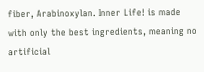fiber, Arabinoxylan. Inner Life! is made with only the best ingredients, meaning no artificial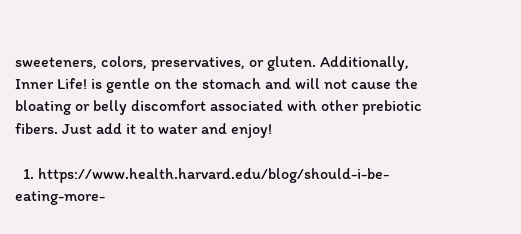sweeteners, colors, preservatives, or gluten. Additionally, Inner Life! is gentle on the stomach and will not cause the bloating or belly discomfort associated with other prebiotic fibers. Just add it to water and enjoy!

  1. https://www.health.harvard.edu/blog/should-i-be-eating-more-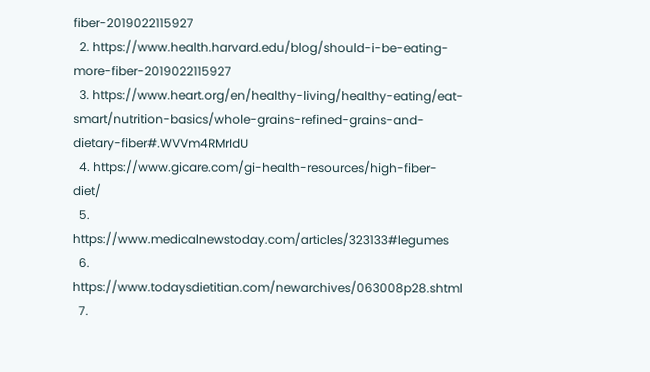fiber-2019022115927
  2. https://www.health.harvard.edu/blog/should-i-be-eating-more-fiber-2019022115927
  3. https://www.heart.org/en/healthy-living/healthy-eating/eat-smart/nutrition-basics/whole-grains-refined-grains-and-dietary-fiber#.WVVm4RMrIdU
  4. https://www.gicare.com/gi-health-resources/high-fiber-diet/
  5. https://www.medicalnewstoday.com/articles/323133#legumes
  6. https://www.todaysdietitian.com/newarchives/063008p28.shtml
  7.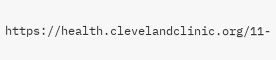https://health.clevelandclinic.org/11-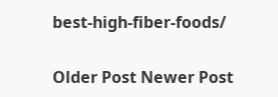best-high-fiber-foods/

Older Post Newer Post